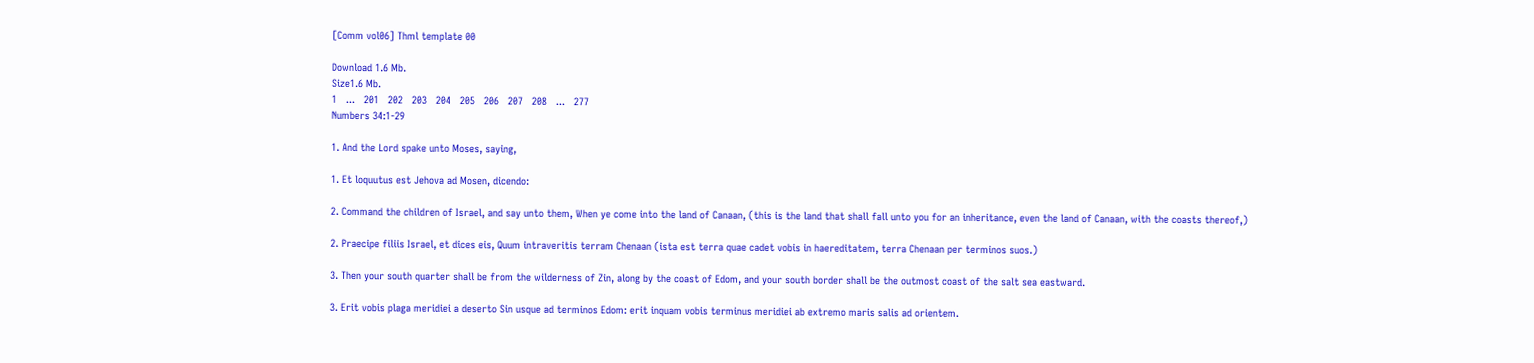[Comm vol06] Thml template 00

Download 1.6 Mb.
Size1.6 Mb.
1   ...   201   202   203   204   205   206   207   208   ...   277
Numbers 34:1-29

1. And the Lord spake unto Moses, saying,

1. Et loquutus est Jehova ad Mosen, dicendo:

2. Command the children of Israel, and say unto them, When ye come into the land of Canaan, (this is the land that shall fall unto you for an inheritance, even the land of Canaan, with the coasts thereof,)

2. Praecipe filiis Israel, et dices eis, Quum intraveritis terram Chenaan (ista est terra quae cadet vobis in haereditatem, terra Chenaan per terminos suos.)

3. Then your south quarter shall be from the wilderness of Zin, along by the coast of Edom, and your south border shall be the outmost coast of the salt sea eastward.

3. Erit vobis plaga meridiei a deserto Sin usque ad terminos Edom: erit inquam vobis terminus meridiei ab extremo maris salis ad orientem.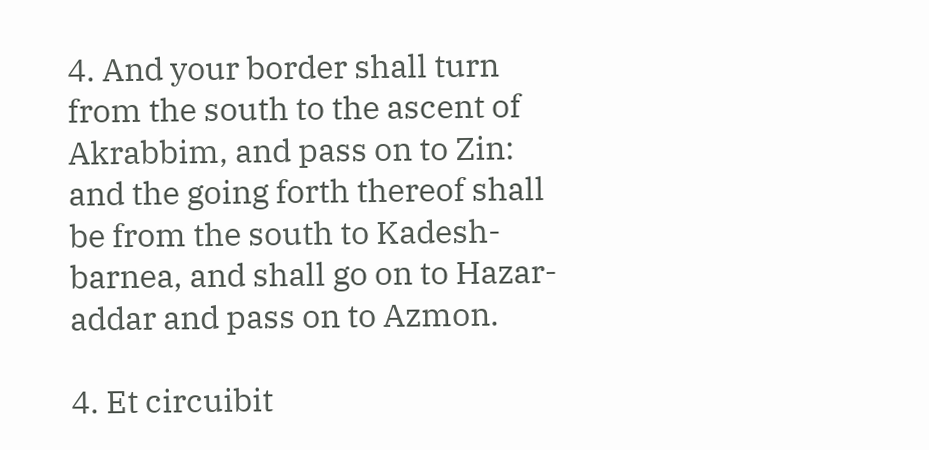4. And your border shall turn from the south to the ascent of Akrabbim, and pass on to Zin: and the going forth thereof shall be from the south to Kadesh-barnea, and shall go on to Hazar-addar and pass on to Azmon.

4. Et circuibit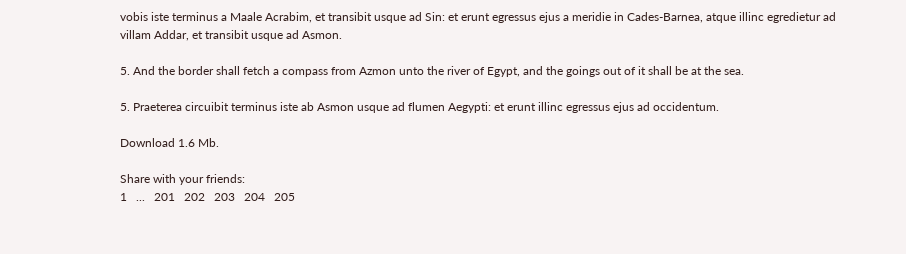vobis iste terminus a Maale Acrabim, et transibit usque ad Sin: et erunt egressus ejus a meridie in Cades-Barnea, atque illinc egredietur ad villam Addar, et transibit usque ad Asmon.

5. And the border shall fetch a compass from Azmon unto the river of Egypt, and the goings out of it shall be at the sea.

5. Praeterea circuibit terminus iste ab Asmon usque ad flumen Aegypti: et erunt illinc egressus ejus ad occidentum.

Download 1.6 Mb.

Share with your friends:
1   ...   201   202   203   204   205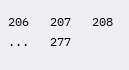206   207   208   ...   277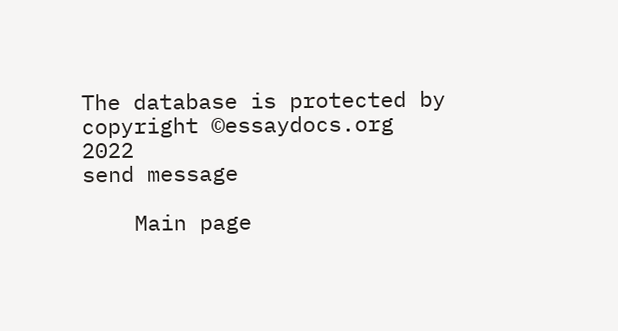The database is protected by copyright ©essaydocs.org 2022
send message

    Main page